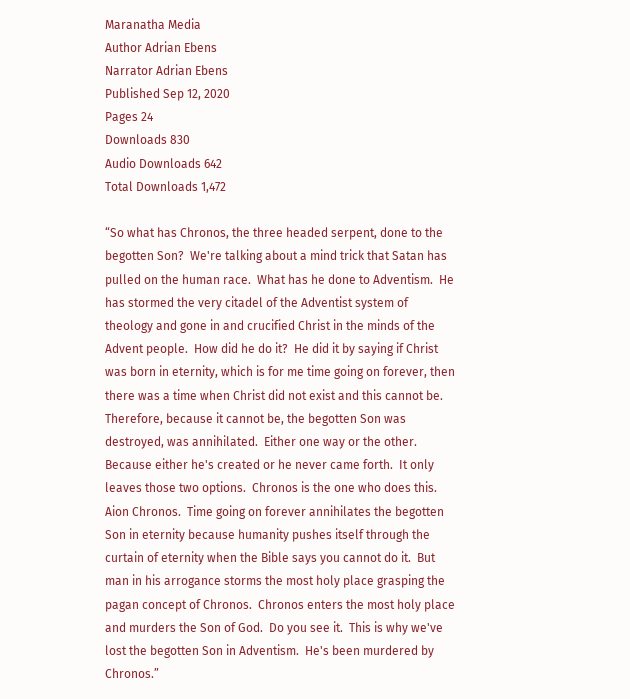Maranatha Media
Author Adrian Ebens
Narrator Adrian Ebens
Published Sep 12, 2020
Pages 24
Downloads 830
Audio Downloads 642
Total Downloads 1,472

“So what has Chronos, the three headed serpent, done to the begotten Son?  We're talking about a mind trick that Satan has pulled on the human race.  What has he done to Adventism.  He has stormed the very citadel of the Adventist system of theology and gone in and crucified Christ in the minds of the Advent people.  How did he do it?  He did it by saying if Christ was born in eternity, which is for me time going on forever, then there was a time when Christ did not exist and this cannot be.  Therefore, because it cannot be, the begotten Son was destroyed, was annihilated.  Either one way or the other.  Because either he's created or he never came forth.  It only leaves those two options.  Chronos is the one who does this.   Aion Chronos.  Time going on forever annihilates the begotten Son in eternity because humanity pushes itself through the curtain of eternity when the Bible says you cannot do it.  But man in his arrogance storms the most holy place grasping the pagan concept of Chronos.  Chronos enters the most holy place and murders the Son of God.  Do you see it.  This is why we've lost the begotten Son in Adventism.  He's been murdered by Chronos.”